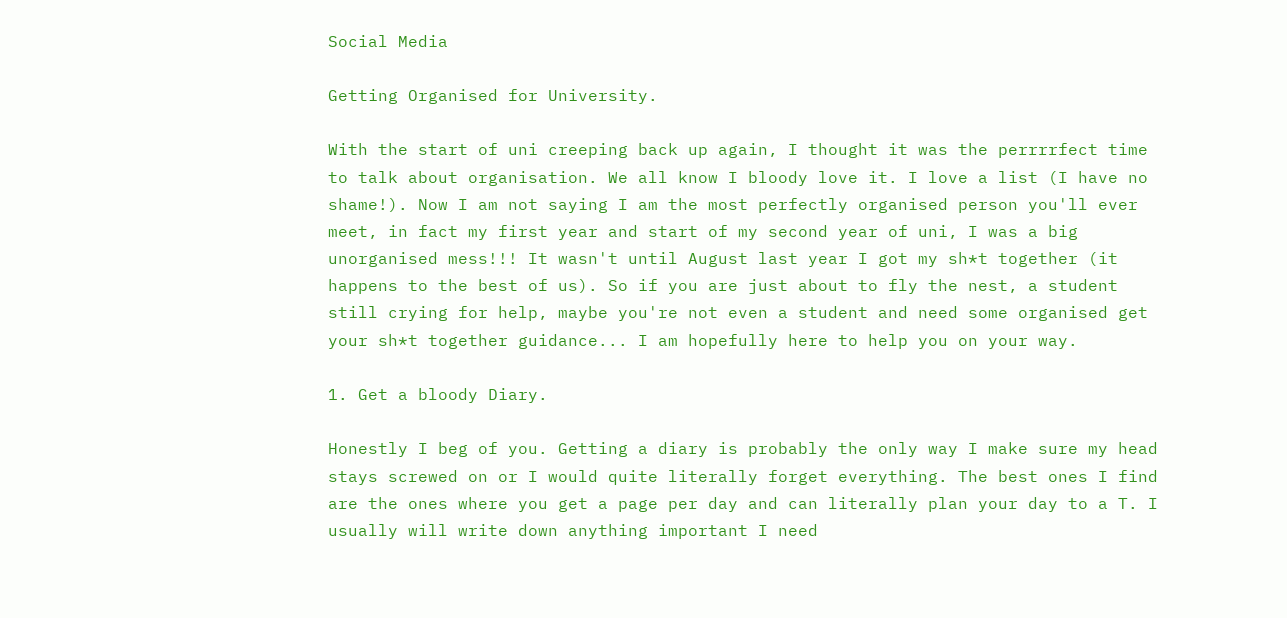Social Media

Getting Organised for University.

With the start of uni creeping back up again, I thought it was the perrrrfect time to talk about organisation. We all know I bloody love it. I love a list (I have no shame!). Now I am not saying I am the most perfectly organised person you'll ever meet, in fact my first year and start of my second year of uni, I was a big unorganised mess!!! It wasn't until August last year I got my sh*t together (it happens to the best of us). So if you are just about to fly the nest, a student still crying for help, maybe you're not even a student and need some organised get your sh*t together guidance... I am hopefully here to help you on your way.

1. Get a bloody Diary.

Honestly I beg of you. Getting a diary is probably the only way I make sure my head stays screwed on or I would quite literally forget everything. The best ones I find are the ones where you get a page per day and can literally plan your day to a T. I usually will write down anything important I need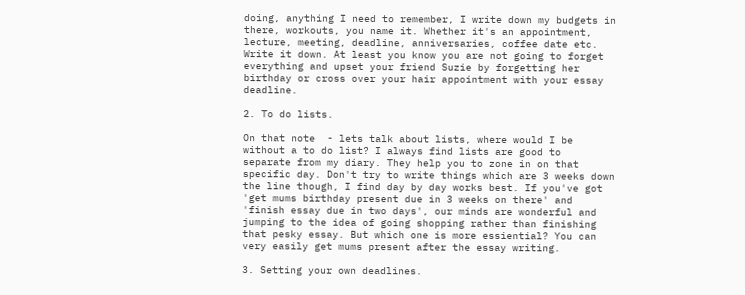doing, anything I need to remember, I write down my budgets in there, workouts, you name it. Whether it's an appointment, lecture, meeting, deadline, anniversaries, coffee date etc. Write it down. At least you know you are not going to forget everything and upset your friend Suzie by forgetting her birthday or cross over your hair appointment with your essay deadline.

2. To do lists.

On that note  - lets talk about lists, where would I be without a to do list? I always find lists are good to  separate from my diary. They help you to zone in on that specific day. Don't try to write things which are 3 weeks down the line though, I find day by day works best. If you've got 'get mums birthday present due in 3 weeks on there' and 'finish essay due in two days', our minds are wonderful and jumping to the idea of going shopping rather than finishing that pesky essay. But which one is more essiential? You can very easily get mums present after the essay writing.

3. Setting your own deadlines.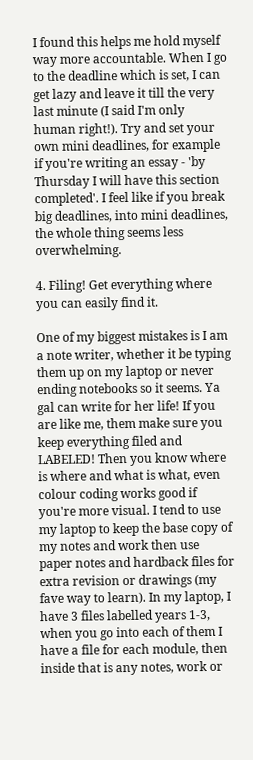I found this helps me hold myself way more accountable. When I go to the deadline which is set, I can get lazy and leave it till the very last minute (I said I'm only human right!). Try and set your own mini deadlines, for example if you're writing an essay - 'by Thursday I will have this section completed'. I feel like if you break big deadlines, into mini deadlines, the whole thing seems less overwhelming.

4. Filing! Get everything where you can easily find it.

One of my biggest mistakes is I am a note writer, whether it be typing them up on my laptop or never ending notebooks so it seems. Ya gal can write for her life! If you are like me, them make sure you keep everything filed and LABELED! Then you know where is where and what is what, even colour coding works good if you're more visual. I tend to use my laptop to keep the base copy of my notes and work then use paper notes and hardback files for extra revision or drawings (my fave way to learn). In my laptop, I have 3 files labelled years 1-3, when you go into each of them I have a file for each module, then inside that is any notes, work or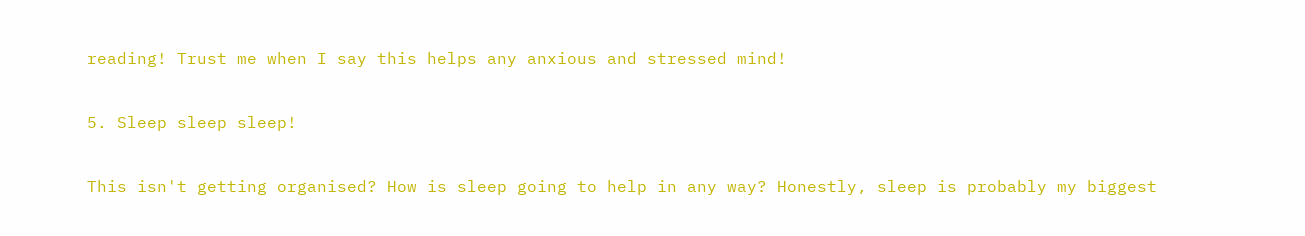reading! Trust me when I say this helps any anxious and stressed mind!

5. Sleep sleep sleep!

This isn't getting organised? How is sleep going to help in any way? Honestly, sleep is probably my biggest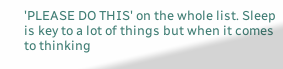'PLEASE DO THIS' on the whole list. Sleep is key to a lot of things but when it comes to thinking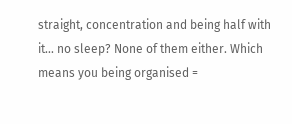straight, concentration and being half with it... no sleep? None of them either. Which means you being organised =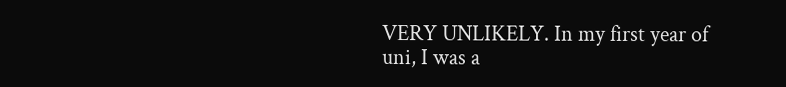VERY UNLIKELY. In my first year of uni, I was a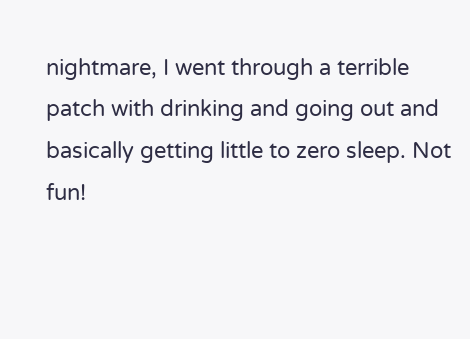nightmare, I went through a terrible patch with drinking and going out and basically getting little to zero sleep. Not fun!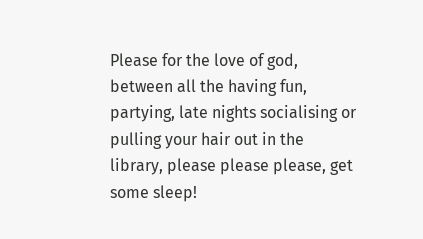Please for the love of god, between all the having fun, partying, late nights socialising or pulling your hair out in the library, please please please, get some sleep!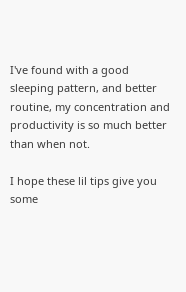I've found with a good sleeping pattern, and better routine, my concentration and productivity is so much better than when not.

I hope these lil tips give you some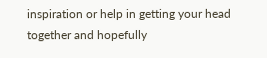inspiration or help in getting your head together and hopefully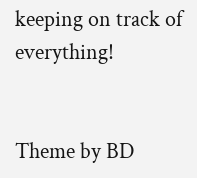keeping on track of everything!


Theme by BD